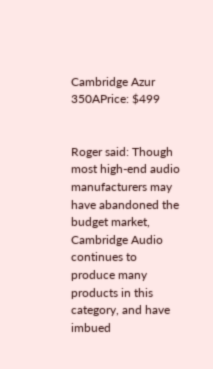Cambridge Azur 350APrice: $499


Roger said: Though most high-end audio manufacturers may have abandoned the budget market, Cambridge Audio continues to produce many products in this category, and have imbued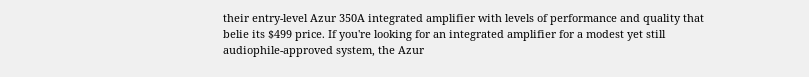their entry-level Azur 350A integrated amplifier with levels of performance and quality that belie its $499 price. If you're looking for an integrated amplifier for a modest yet still audiophile-approved system, the Azur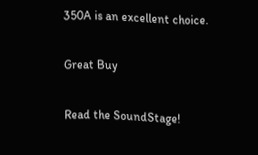350A is an excellent choice.

Great Buy

Read the SoundStage!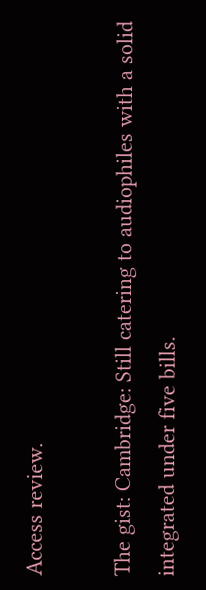Access review.

The gist: Cambridge: Still catering to audiophiles with a solid integrated under five bills.